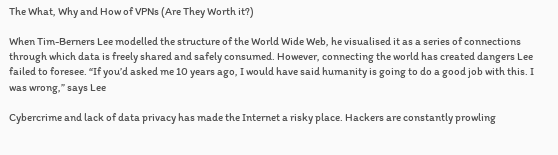The What, Why and How of VPNs (Are They Worth it?)

When Tim-Berners Lee modelled the structure of the World Wide Web, he visualised it as a series of connections through which data is freely shared and safely consumed. However, connecting the world has created dangers Lee failed to foresee. “If you’d asked me 10 years ago, I would have said humanity is going to do a good job with this. I was wrong,” says Lee

Cybercrime and lack of data privacy has made the Internet a risky place. Hackers are constantly prowling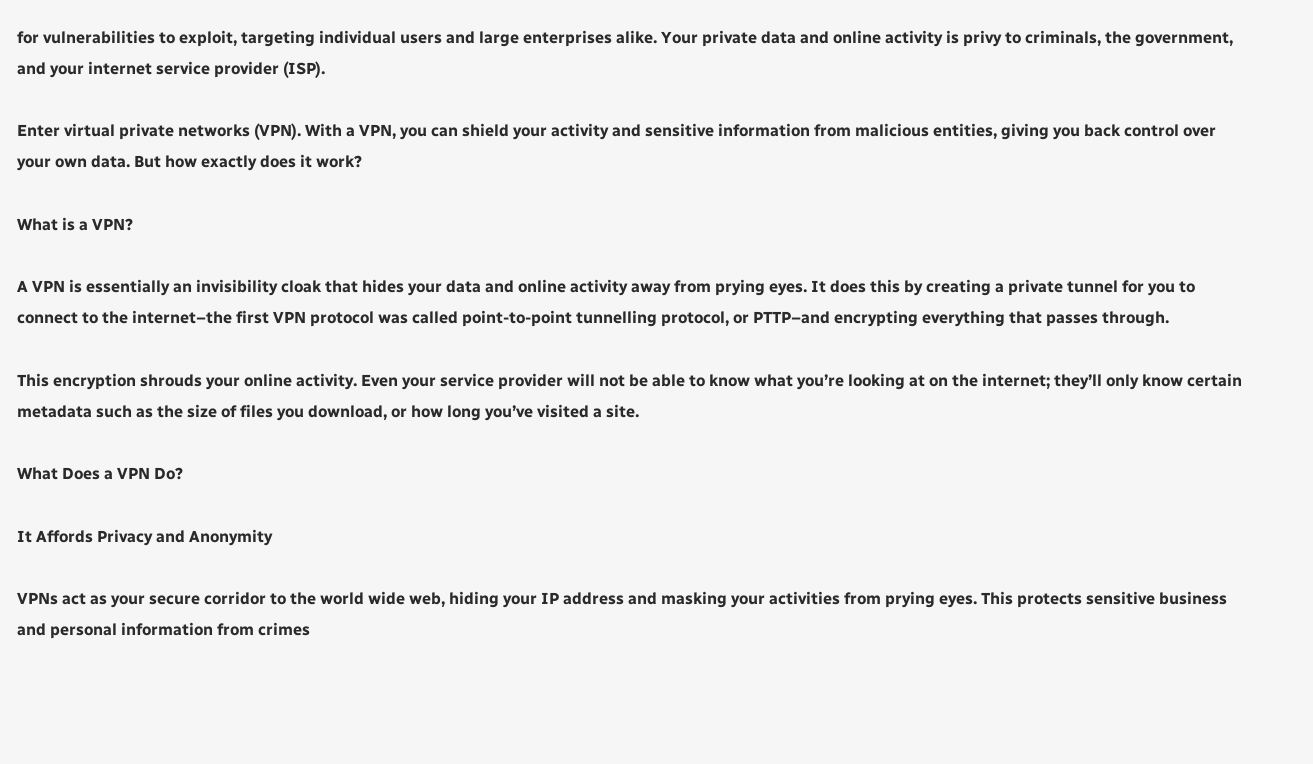for vulnerabilities to exploit, targeting individual users and large enterprises alike. Your private data and online activity is privy to criminals, the government, and your internet service provider (ISP).

Enter virtual private networks (VPN). With a VPN, you can shield your activity and sensitive information from malicious entities, giving you back control over your own data. But how exactly does it work?

What is a VPN?

A VPN is essentially an invisibility cloak that hides your data and online activity away from prying eyes. It does this by creating a private tunnel for you to connect to the internet–the first VPN protocol was called point-to-point tunnelling protocol, or PTTP–and encrypting everything that passes through.

This encryption shrouds your online activity. Even your service provider will not be able to know what you’re looking at on the internet; they’ll only know certain metadata such as the size of files you download, or how long you’ve visited a site.

What Does a VPN Do?

It Affords Privacy and Anonymity

VPNs act as your secure corridor to the world wide web, hiding your IP address and masking your activities from prying eyes. This protects sensitive business and personal information from crimes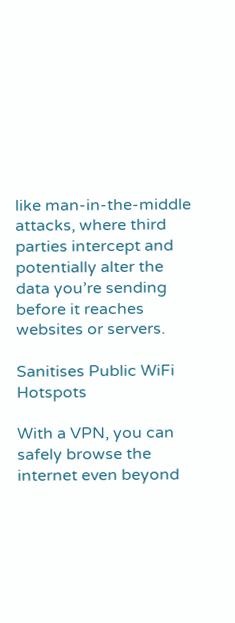like man-in-the-middle attacks, where third parties intercept and potentially alter the data you’re sending before it reaches websites or servers.

Sanitises Public WiFi Hotspots

With a VPN, you can safely browse the internet even beyond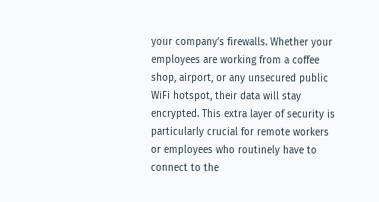your company’s firewalls. Whether your employees are working from a coffee shop, airport, or any unsecured public WiFi hotspot, their data will stay encrypted. This extra layer of security is particularly crucial for remote workers or employees who routinely have to connect to the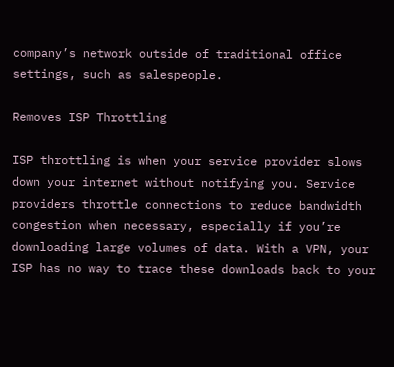company’s network outside of traditional office settings, such as salespeople.

Removes ISP Throttling

ISP throttling is when your service provider slows down your internet without notifying you. Service providers throttle connections to reduce bandwidth congestion when necessary, especially if you’re downloading large volumes of data. With a VPN, your ISP has no way to trace these downloads back to your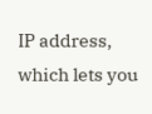IP address, which lets you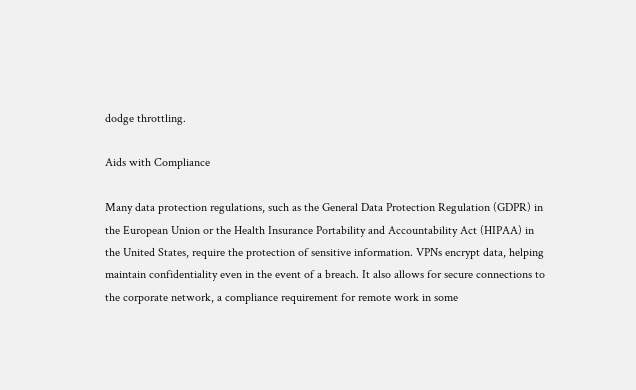dodge throttling.

Aids with Compliance

Many data protection regulations, such as the General Data Protection Regulation (GDPR) in the European Union or the Health Insurance Portability and Accountability Act (HIPAA) in the United States, require the protection of sensitive information. VPNs encrypt data, helping maintain confidentiality even in the event of a breach. It also allows for secure connections to the corporate network, a compliance requirement for remote work in some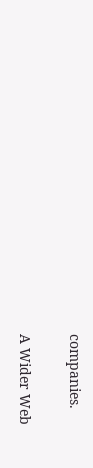companies.

A Wider Web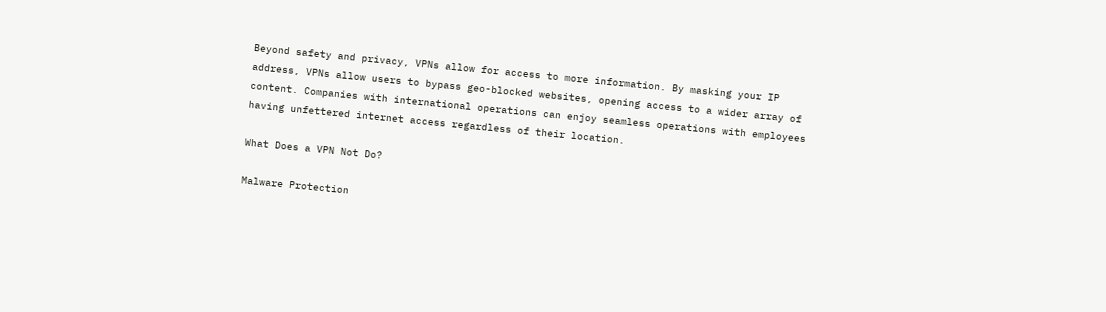Beyond safety and privacy, VPNs allow for access to more information. By masking your IP address, VPNs allow users to bypass geo-blocked websites, opening access to a wider array of content. Companies with international operations can enjoy seamless operations with employees having unfettered internet access regardless of their location.

What Does a VPN Not Do?

Malware Protection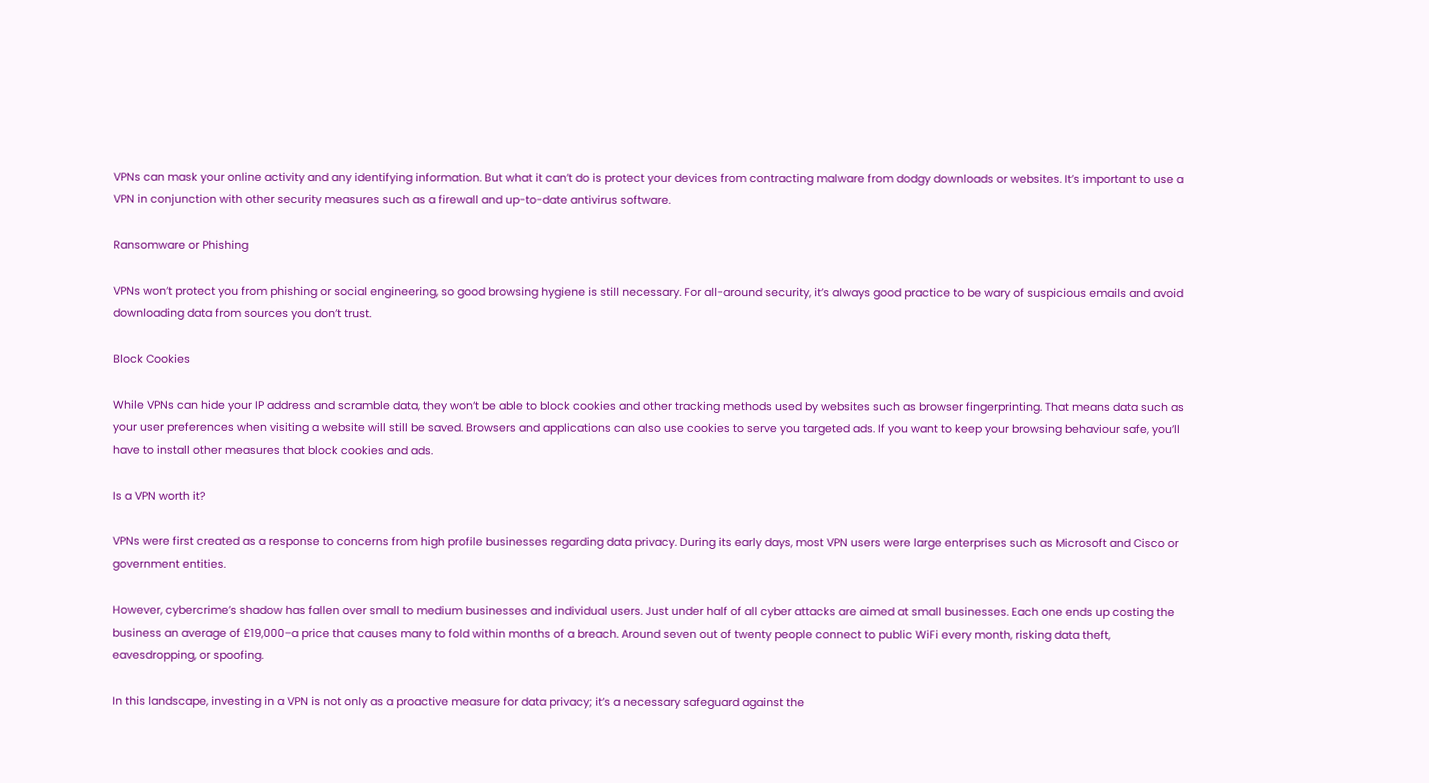VPNs can mask your online activity and any identifying information. But what it can’t do is protect your devices from contracting malware from dodgy downloads or websites. It’s important to use a VPN in conjunction with other security measures such as a firewall and up-to-date antivirus software.

Ransomware or Phishing

VPNs won’t protect you from phishing or social engineering, so good browsing hygiene is still necessary. For all-around security, it’s always good practice to be wary of suspicious emails and avoid downloading data from sources you don’t trust.

Block Cookies

While VPNs can hide your IP address and scramble data, they won’t be able to block cookies and other tracking methods used by websites such as browser fingerprinting. That means data such as your user preferences when visiting a website will still be saved. Browsers and applications can also use cookies to serve you targeted ads. If you want to keep your browsing behaviour safe, you’ll have to install other measures that block cookies and ads.

Is a VPN worth it?

VPNs were first created as a response to concerns from high profile businesses regarding data privacy. During its early days, most VPN users were large enterprises such as Microsoft and Cisco or government entities.

However, cybercrime’s shadow has fallen over small to medium businesses and individual users. Just under half of all cyber attacks are aimed at small businesses. Each one ends up costing the business an average of £19,000–a price that causes many to fold within months of a breach. Around seven out of twenty people connect to public WiFi every month, risking data theft, eavesdropping, or spoofing.

In this landscape, investing in a VPN is not only as a proactive measure for data privacy; it’s a necessary safeguard against the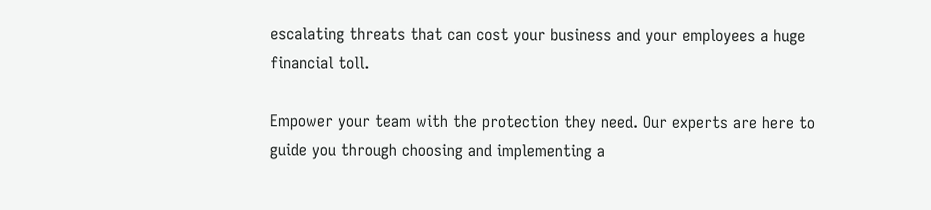escalating threats that can cost your business and your employees a huge financial toll.

Empower your team with the protection they need. Our experts are here to guide you through choosing and implementing a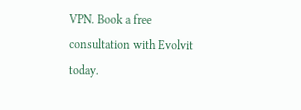VPN. Book a free consultation with Evolvit today.